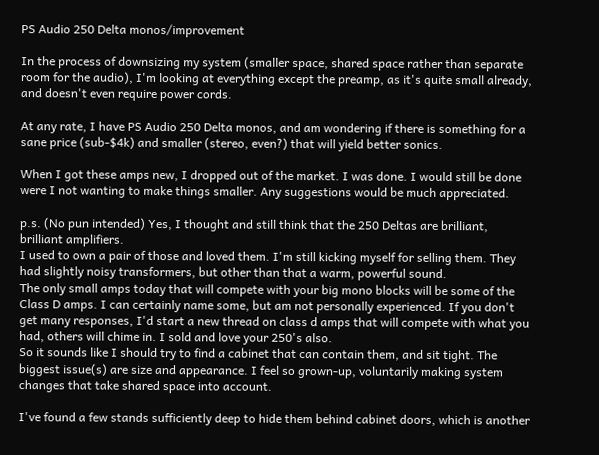PS Audio 250 Delta monos/improvement

In the process of downsizing my system (smaller space, shared space rather than separate room for the audio), I'm looking at everything except the preamp, as it's quite small already, and doesn't even require power cords.

At any rate, I have PS Audio 250 Delta monos, and am wondering if there is something for a sane price (sub-$4k) and smaller (stereo, even?) that will yield better sonics.

When I got these amps new, I dropped out of the market. I was done. I would still be done were I not wanting to make things smaller. Any suggestions would be much appreciated.

p.s. (No pun intended) Yes, I thought and still think that the 250 Deltas are brilliant, brilliant amplifiers.
I used to own a pair of those and loved them. I'm still kicking myself for selling them. They had slightly noisy transformers, but other than that a warm, powerful sound.
The only small amps today that will compete with your big mono blocks will be some of the Class D amps. I can certainly name some, but am not personally experienced. If you don't get many responses, I'd start a new thread on class d amps that will compete with what you had, others will chime in. I sold and love your 250's also.
So it sounds like I should try to find a cabinet that can contain them, and sit tight. The biggest issue(s) are size and appearance. I feel so grown-up, voluntarily making system changes that take shared space into account.

I've found a few stands sufficiently deep to hide them behind cabinet doors, which is another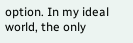option. In my ideal world, the only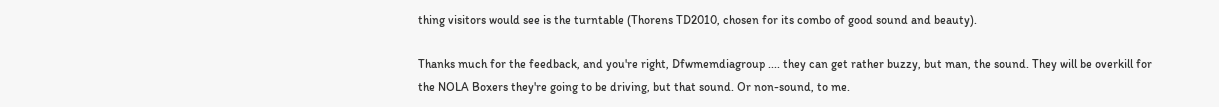thing visitors would see is the turntable (Thorens TD2010, chosen for its combo of good sound and beauty).

Thanks much for the feedback, and you're right, Dfwmemdiagroup .... they can get rather buzzy, but man, the sound. They will be overkill for the NOLA Boxers they're going to be driving, but that sound. Or non-sound, to me.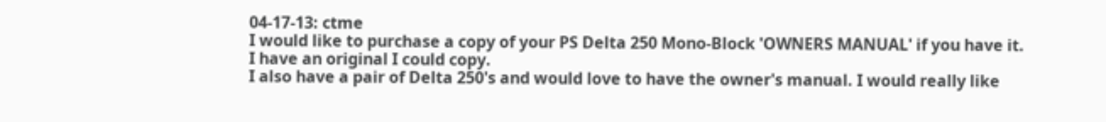04-17-13: ctme
I would like to purchase a copy of your PS Delta 250 Mono-Block 'OWNERS MANUAL' if you have it.
I have an original I could copy.
I also have a pair of Delta 250's and would love to have the owner's manual. I would really like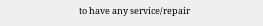to have any service/repair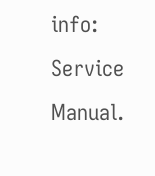info: Service Manual.